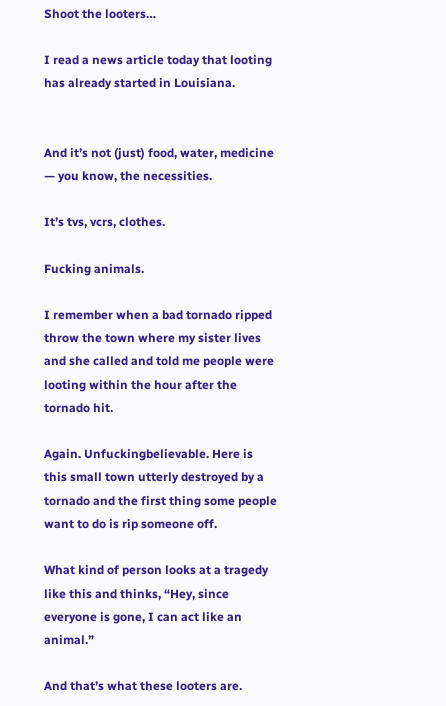Shoot the looters…

I read a news article today that looting has already started in Louisiana.


And it’s not (just) food, water, medicine — you know, the necessities.

It’s tvs, vcrs, clothes.

Fucking animals.

I remember when a bad tornado ripped throw the town where my sister lives and she called and told me people were looting within the hour after the tornado hit.

Again. Unfuckingbelievable. Here is this small town utterly destroyed by a tornado and the first thing some people want to do is rip someone off.

What kind of person looks at a tragedy like this and thinks, “Hey, since everyone is gone, I can act like an animal.”

And that’s what these looters are.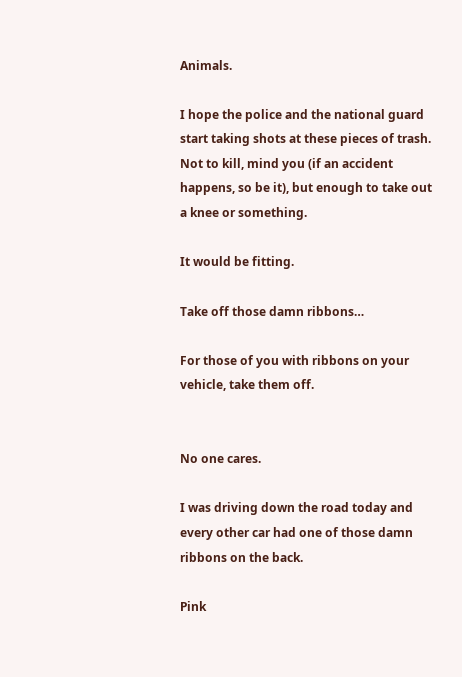Animals.

I hope the police and the national guard start taking shots at these pieces of trash. Not to kill, mind you (if an accident happens, so be it), but enough to take out a knee or something.

It would be fitting.

Take off those damn ribbons…

For those of you with ribbons on your vehicle, take them off.


No one cares.

I was driving down the road today and every other car had one of those damn ribbons on the back.

Pink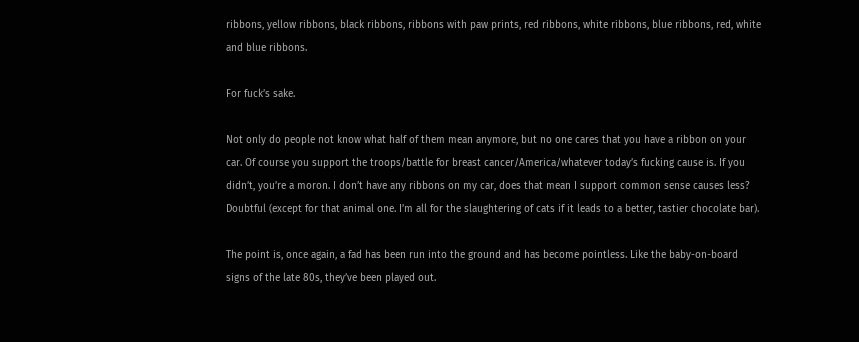ribbons, yellow ribbons, black ribbons, ribbons with paw prints, red ribbons, white ribbons, blue ribbons, red, white and blue ribbons.

For fuck’s sake.

Not only do people not know what half of them mean anymore, but no one cares that you have a ribbon on your car. Of course you support the troops/battle for breast cancer/America/whatever today’s fucking cause is. If you didn’t, you’re a moron. I don’t have any ribbons on my car, does that mean I support common sense causes less? Doubtful (except for that animal one. I’m all for the slaughtering of cats if it leads to a better, tastier chocolate bar).

The point is, once again, a fad has been run into the ground and has become pointless. Like the baby-on-board signs of the late 80s, they’ve been played out.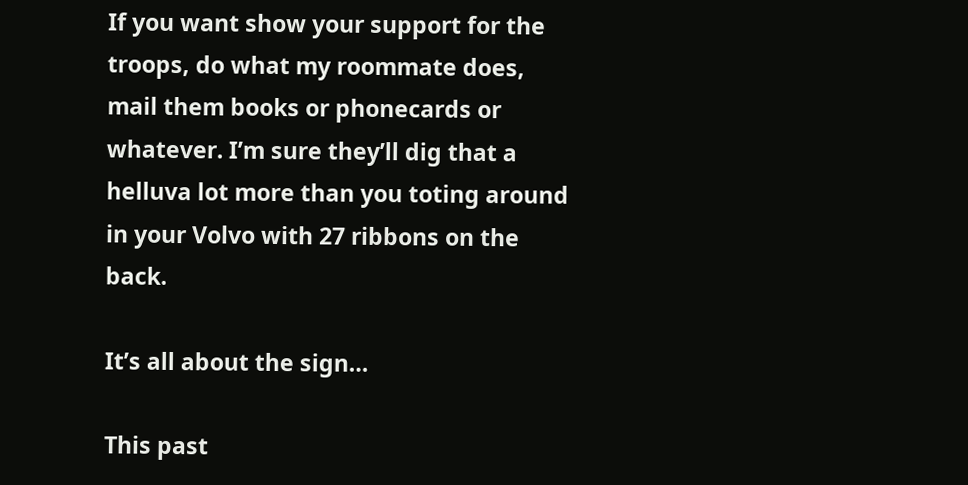If you want show your support for the troops, do what my roommate does, mail them books or phonecards or whatever. I’m sure they’ll dig that a helluva lot more than you toting around in your Volvo with 27 ribbons on the back.

It’s all about the sign…

This past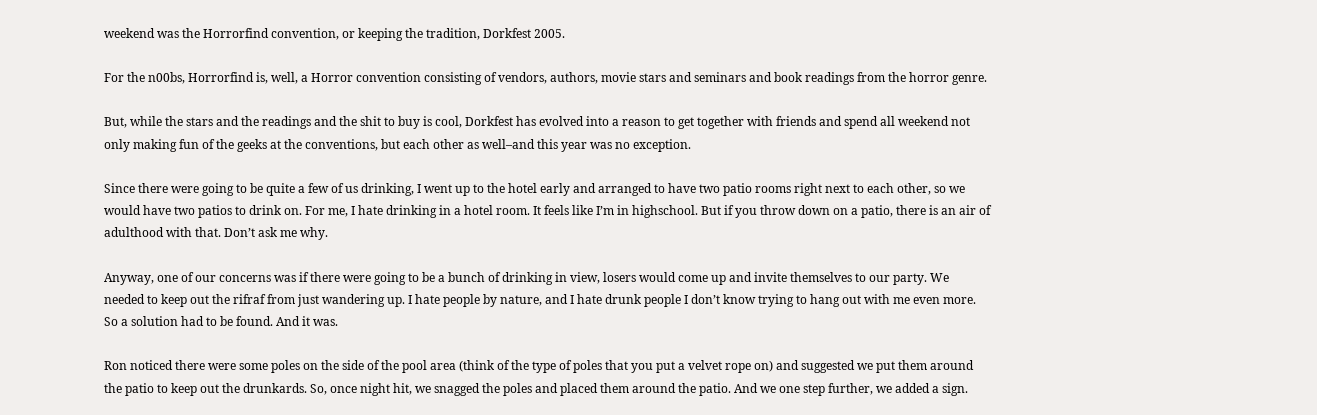weekend was the Horrorfind convention, or keeping the tradition, Dorkfest 2005.

For the n00bs, Horrorfind is, well, a Horror convention consisting of vendors, authors, movie stars and seminars and book readings from the horror genre.

But, while the stars and the readings and the shit to buy is cool, Dorkfest has evolved into a reason to get together with friends and spend all weekend not only making fun of the geeks at the conventions, but each other as well–and this year was no exception.

Since there were going to be quite a few of us drinking, I went up to the hotel early and arranged to have two patio rooms right next to each other, so we would have two patios to drink on. For me, I hate drinking in a hotel room. It feels like I’m in highschool. But if you throw down on a patio, there is an air of adulthood with that. Don’t ask me why.

Anyway, one of our concerns was if there were going to be a bunch of drinking in view, losers would come up and invite themselves to our party. We needed to keep out the rifraf from just wandering up. I hate people by nature, and I hate drunk people I don’t know trying to hang out with me even more. So a solution had to be found. And it was.

Ron noticed there were some poles on the side of the pool area (think of the type of poles that you put a velvet rope on) and suggested we put them around the patio to keep out the drunkards. So, once night hit, we snagged the poles and placed them around the patio. And we one step further, we added a sign.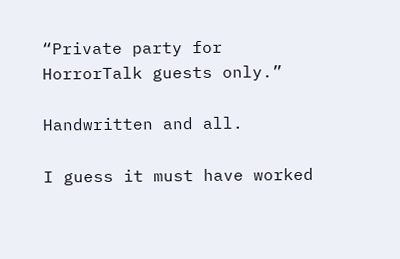“Private party for HorrorTalk guests only.”

Handwritten and all.

I guess it must have worked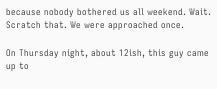because nobody bothered us all weekend. Wait. Scratch that. We were approached once.

On Thursday night, about 12ish, this guy came up to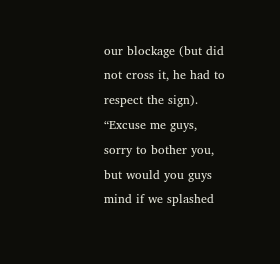our blockage (but did not cross it, he had to respect the sign). “Excuse me guys, sorry to bother you, but would you guys mind if we splashed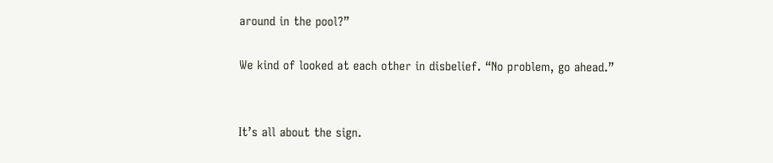around in the pool?”

We kind of looked at each other in disbelief. “No problem, go ahead.”


It’s all about the sign.